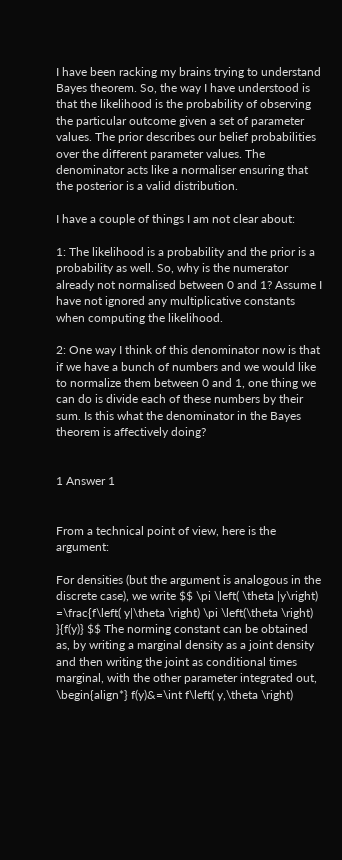I have been racking my brains trying to understand Bayes theorem. So, the way I have understood is that the likelihood is the probability of observing the particular outcome given a set of parameter values. The prior describes our belief probabilities over the different parameter values. The denominator acts like a normaliser ensuring that the posterior is a valid distribution.

I have a couple of things I am not clear about:

1: The likelihood is a probability and the prior is a probability as well. So, why is the numerator already not normalised between 0 and 1? Assume I have not ignored any multiplicative constants when computing the likelihood.

2: One way I think of this denominator now is that if we have a bunch of numbers and we would like to normalize them between 0 and 1, one thing we can do is divide each of these numbers by their sum. Is this what the denominator in the Bayes theorem is affectively doing?


1 Answer 1


From a technical point of view, here is the argument:

For densities (but the argument is analogous in the discrete case), we write $$ \pi \left( \theta |y\right) =\frac{f\left( y|\theta \right) \pi \left(\theta \right) }{f(y)} $$ The norming constant can be obtained as, by writing a marginal density as a joint density and then writing the joint as conditional times marginal, with the other parameter integrated out, \begin{align*} f(y)&=\int f\left( y,\theta \right)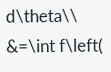d\theta\\ &=\int f\left(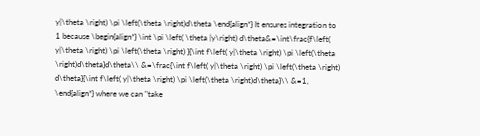y|\theta \right) \pi \left(\theta \right)d\theta \end{align*} It ensures integration to 1 because \begin{align*} \int \pi \left( \theta |y\right) d\theta&=\int\frac{f\left( y|\theta \right) \pi \left(\theta \right) }{\int f\left( y|\theta \right) \pi \left(\theta \right)d\theta}d\theta\\ &=\frac{\int f\left( y|\theta \right) \pi \left(\theta \right) d\theta}{\int f\left( y|\theta \right) \pi \left(\theta \right)d\theta}\\ &=1, \end{align*} where we can "take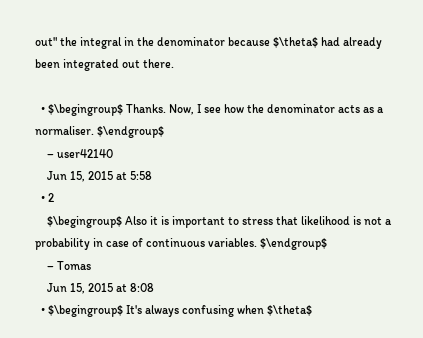out" the integral in the denominator because $\theta$ had already been integrated out there.

  • $\begingroup$ Thanks. Now, I see how the denominator acts as a normaliser. $\endgroup$
    – user42140
    Jun 15, 2015 at 5:58
  • 2
    $\begingroup$ Also it is important to stress that likelihood is not a probability in case of continuous variables. $\endgroup$
    – Tomas
    Jun 15, 2015 at 8:08
  • $\begingroup$ It's always confusing when $\theta$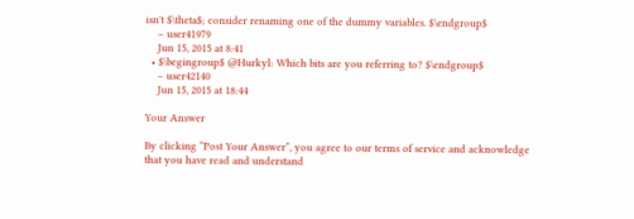isn't $\theta$; consider renaming one of the dummy variables. $\endgroup$
    – user41979
    Jun 15, 2015 at 8:41
  • $\begingroup$ @Hurkyl: Which bits are you referring to? $\endgroup$
    – user42140
    Jun 15, 2015 at 18:44

Your Answer

By clicking “Post Your Answer”, you agree to our terms of service and acknowledge that you have read and understand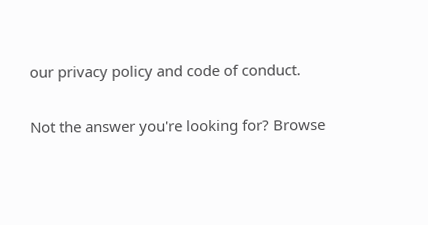our privacy policy and code of conduct.

Not the answer you're looking for? Browse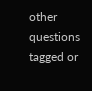other questions tagged or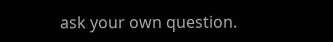ask your own question.